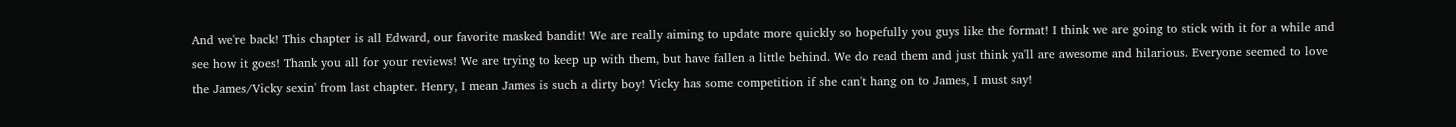And we're back! This chapter is all Edward, our favorite masked bandit! We are really aiming to update more quickly so hopefully you guys like the format! I think we are going to stick with it for a while and see how it goes! Thank you all for your reviews! We are trying to keep up with them, but have fallen a little behind. We do read them and just think ya'll are awesome and hilarious. Everyone seemed to love the James/Vicky sexin' from last chapter. Henry, I mean James is such a dirty boy! Vicky has some competition if she can't hang on to James, I must say!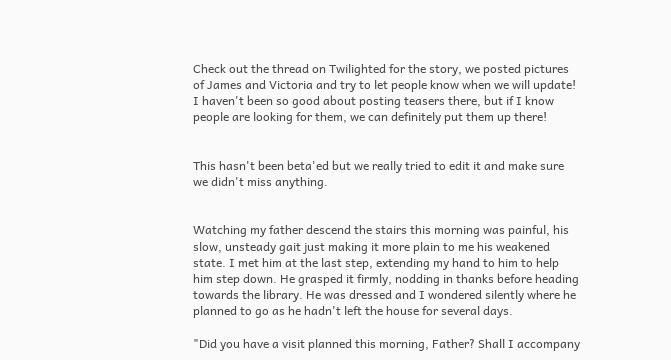Check out the thread on Twilighted for the story, we posted pictures of James and Victoria and try to let people know when we will update! I haven't been so good about posting teasers there, but if I know people are looking for them, we can definitely put them up there!


This hasn't been beta'ed but we really tried to edit it and make sure we didn't miss anything.


Watching my father descend the stairs this morning was painful, his slow, unsteady gait just making it more plain to me his weakened state. I met him at the last step, extending my hand to him to help him step down. He grasped it firmly, nodding in thanks before heading towards the library. He was dressed and I wondered silently where he planned to go as he hadn't left the house for several days.

"Did you have a visit planned this morning, Father? Shall I accompany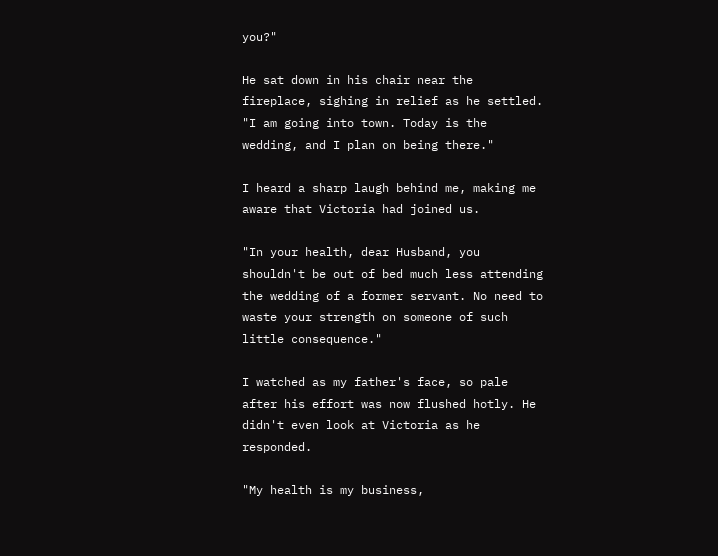you?"

He sat down in his chair near the fireplace, sighing in relief as he settled. "I am going into town. Today is the wedding, and I plan on being there."

I heard a sharp laugh behind me, making me aware that Victoria had joined us.

"In your health, dear Husband, you shouldn't be out of bed much less attending the wedding of a former servant. No need to waste your strength on someone of such little consequence."

I watched as my father's face, so pale after his effort was now flushed hotly. He didn't even look at Victoria as he responded.

"My health is my business,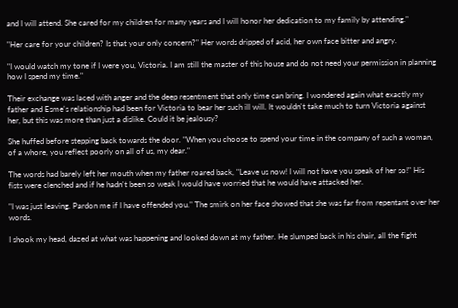and I will attend. She cared for my children for many years and I will honor her dedication to my family by attending."

"Her care for your children? Is that your only concern?" Her words dripped of acid, her own face bitter and angry.

"I would watch my tone if I were you, Victoria. I am still the master of this house and do not need your permission in planning how I spend my time."

Their exchange was laced with anger and the deep resentment that only time can bring. I wondered again what exactly my father and Esme's relationship had been for Victoria to bear her such ill will. It wouldn't take much to turn Victoria against her, but this was more than just a dislike. Could it be jealousy?

She huffed before stepping back towards the door. "When you choose to spend your time in the company of such a woman, of a whore, you reflect poorly on all of us, my dear."

The words had barely left her mouth when my father roared back, "Leave us now! I will not have you speak of her so!" His fists were clenched and if he hadn't been so weak I would have worried that he would have attacked her.

"I was just leaving. Pardon me if I have offended you." The smirk on her face showed that she was far from repentant over her words.

I shook my head, dazed at what was happening and looked down at my father. He slumped back in his chair, all the fight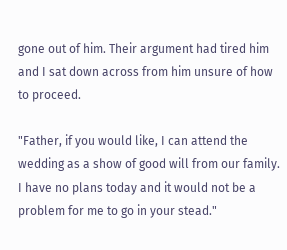gone out of him. Their argument had tired him and I sat down across from him unsure of how to proceed.

"Father, if you would like, I can attend the wedding as a show of good will from our family. I have no plans today and it would not be a problem for me to go in your stead."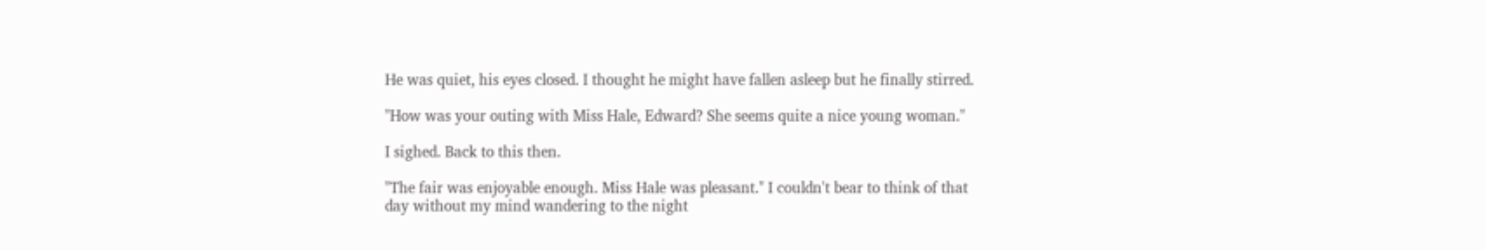He was quiet, his eyes closed. I thought he might have fallen asleep but he finally stirred.

"How was your outing with Miss Hale, Edward? She seems quite a nice young woman."

I sighed. Back to this then.

"The fair was enjoyable enough. Miss Hale was pleasant." I couldn't bear to think of that day without my mind wandering to the night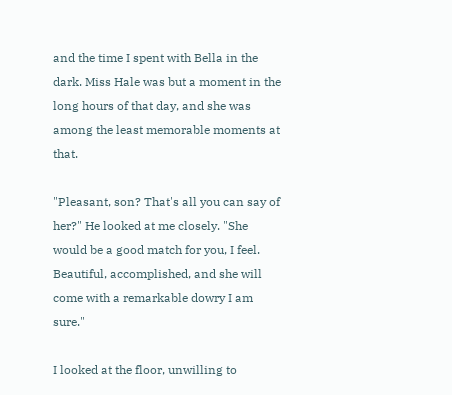and the time I spent with Bella in the dark. Miss Hale was but a moment in the long hours of that day, and she was among the least memorable moments at that.

"Pleasant, son? That's all you can say of her?" He looked at me closely. "She would be a good match for you, I feel. Beautiful, accomplished, and she will come with a remarkable dowry I am sure."

I looked at the floor, unwilling to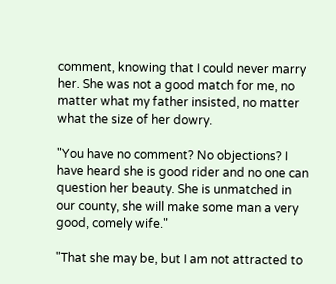comment, knowing that I could never marry her. She was not a good match for me, no matter what my father insisted, no matter what the size of her dowry.

"You have no comment? No objections? I have heard she is good rider and no one can question her beauty. She is unmatched in our county, she will make some man a very good, comely wife."

"That she may be, but I am not attracted to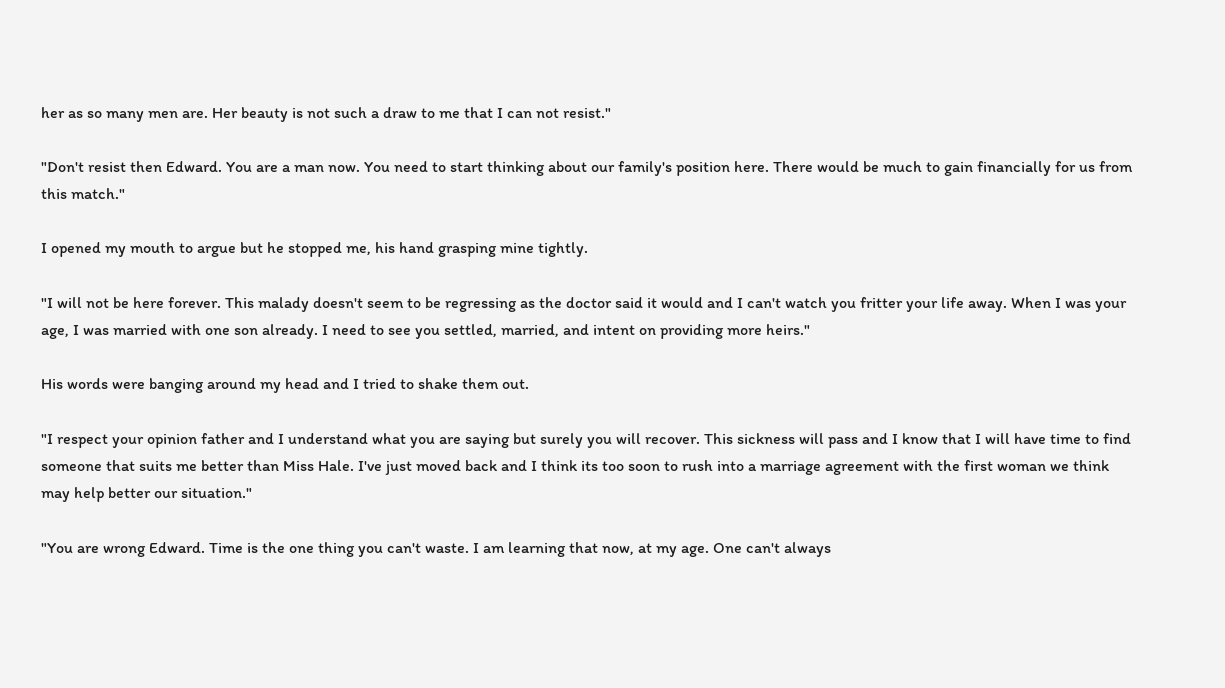her as so many men are. Her beauty is not such a draw to me that I can not resist."

"Don't resist then Edward. You are a man now. You need to start thinking about our family's position here. There would be much to gain financially for us from this match."

I opened my mouth to argue but he stopped me, his hand grasping mine tightly.

"I will not be here forever. This malady doesn't seem to be regressing as the doctor said it would and I can't watch you fritter your life away. When I was your age, I was married with one son already. I need to see you settled, married, and intent on providing more heirs."

His words were banging around my head and I tried to shake them out.

"I respect your opinion father and I understand what you are saying but surely you will recover. This sickness will pass and I know that I will have time to find someone that suits me better than Miss Hale. I've just moved back and I think its too soon to rush into a marriage agreement with the first woman we think may help better our situation."

"You are wrong Edward. Time is the one thing you can't waste. I am learning that now, at my age. One can't always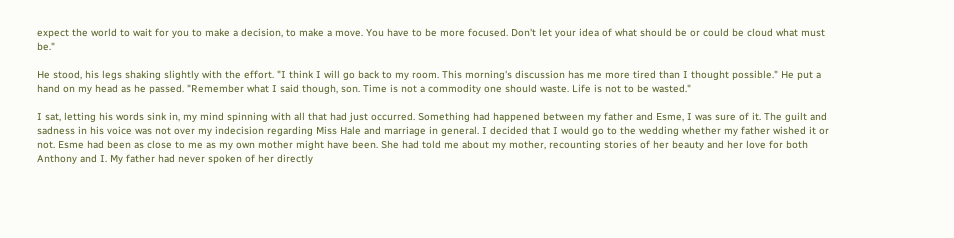expect the world to wait for you to make a decision, to make a move. You have to be more focused. Don't let your idea of what should be or could be cloud what must be."

He stood, his legs shaking slightly with the effort. "I think I will go back to my room. This morning's discussion has me more tired than I thought possible." He put a hand on my head as he passed. "Remember what I said though, son. Time is not a commodity one should waste. Life is not to be wasted."

I sat, letting his words sink in, my mind spinning with all that had just occurred. Something had happened between my father and Esme, I was sure of it. The guilt and sadness in his voice was not over my indecision regarding Miss Hale and marriage in general. I decided that I would go to the wedding whether my father wished it or not. Esme had been as close to me as my own mother might have been. She had told me about my mother, recounting stories of her beauty and her love for both Anthony and I. My father had never spoken of her directly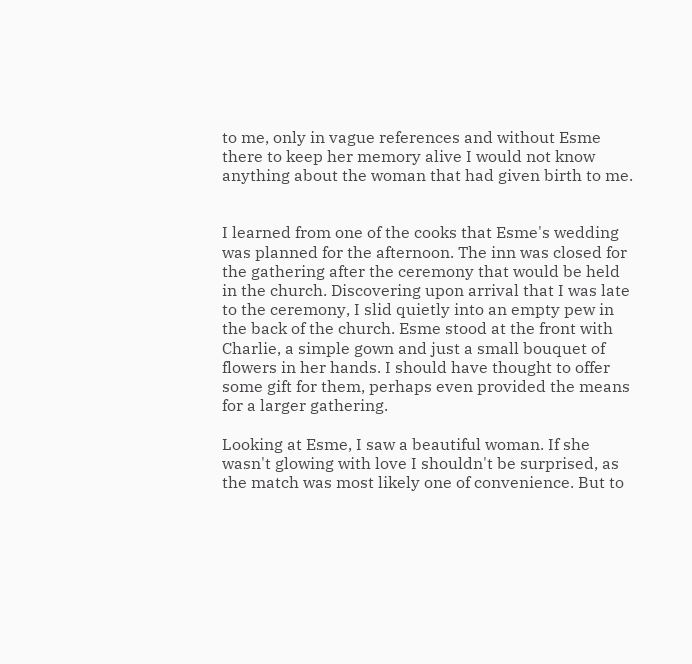to me, only in vague references and without Esme there to keep her memory alive I would not know anything about the woman that had given birth to me.


I learned from one of the cooks that Esme's wedding was planned for the afternoon. The inn was closed for the gathering after the ceremony that would be held in the church. Discovering upon arrival that I was late to the ceremony, I slid quietly into an empty pew in the back of the church. Esme stood at the front with Charlie, a simple gown and just a small bouquet of flowers in her hands. I should have thought to offer some gift for them, perhaps even provided the means for a larger gathering.

Looking at Esme, I saw a beautiful woman. If she wasn't glowing with love I shouldn't be surprised, as the match was most likely one of convenience. But to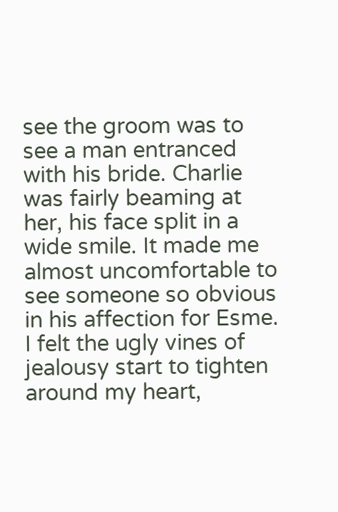see the groom was to see a man entranced with his bride. Charlie was fairly beaming at her, his face split in a wide smile. It made me almost uncomfortable to see someone so obvious in his affection for Esme. I felt the ugly vines of jealousy start to tighten around my heart,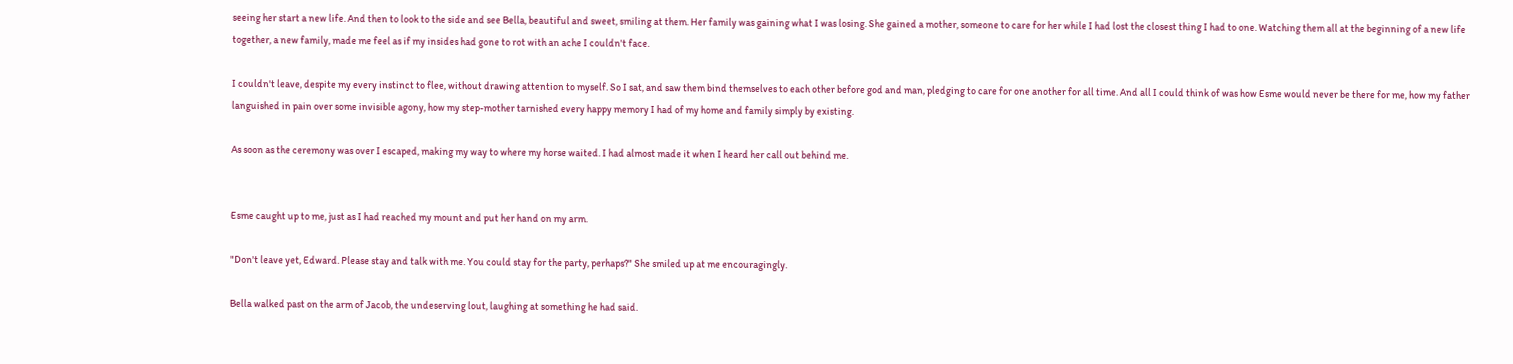seeing her start a new life. And then to look to the side and see Bella, beautiful and sweet, smiling at them. Her family was gaining what I was losing. She gained a mother, someone to care for her while I had lost the closest thing I had to one. Watching them all at the beginning of a new life together, a new family, made me feel as if my insides had gone to rot with an ache I couldn't face.

I couldn't leave, despite my every instinct to flee, without drawing attention to myself. So I sat, and saw them bind themselves to each other before god and man, pledging to care for one another for all time. And all I could think of was how Esme would never be there for me, how my father languished in pain over some invisible agony, how my step-mother tarnished every happy memory I had of my home and family simply by existing.

As soon as the ceremony was over I escaped, making my way to where my horse waited. I had almost made it when I heard her call out behind me.


Esme caught up to me, just as I had reached my mount and put her hand on my arm.

"Don't leave yet, Edward. Please stay and talk with me. You could stay for the party, perhaps?" She smiled up at me encouragingly.

Bella walked past on the arm of Jacob, the undeserving lout, laughing at something he had said.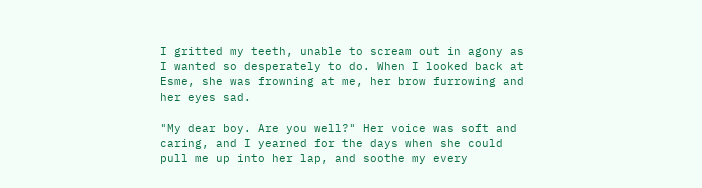I gritted my teeth, unable to scream out in agony as I wanted so desperately to do. When I looked back at Esme, she was frowning at me, her brow furrowing and her eyes sad.

"My dear boy. Are you well?" Her voice was soft and caring, and I yearned for the days when she could pull me up into her lap, and soothe my every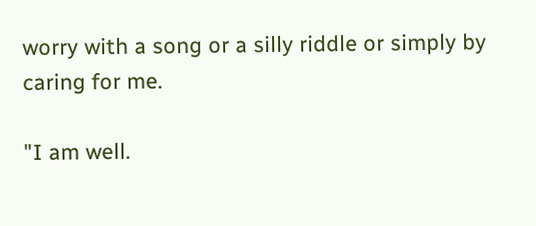worry with a song or a silly riddle or simply by caring for me.

"I am well.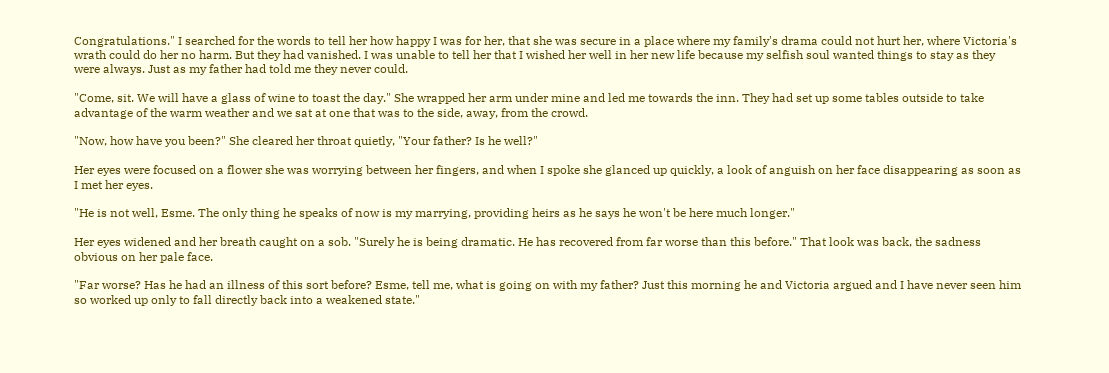Congratulations." I searched for the words to tell her how happy I was for her, that she was secure in a place where my family's drama could not hurt her, where Victoria's wrath could do her no harm. But they had vanished. I was unable to tell her that I wished her well in her new life because my selfish soul wanted things to stay as they were always. Just as my father had told me they never could.

"Come, sit. We will have a glass of wine to toast the day." She wrapped her arm under mine and led me towards the inn. They had set up some tables outside to take advantage of the warm weather and we sat at one that was to the side, away, from the crowd.

"Now, how have you been?" She cleared her throat quietly, "Your father? Is he well?"

Her eyes were focused on a flower she was worrying between her fingers, and when I spoke she glanced up quickly, a look of anguish on her face disappearing as soon as I met her eyes.

"He is not well, Esme. The only thing he speaks of now is my marrying, providing heirs as he says he won't be here much longer."

Her eyes widened and her breath caught on a sob. "Surely he is being dramatic. He has recovered from far worse than this before." That look was back, the sadness obvious on her pale face.

"Far worse? Has he had an illness of this sort before? Esme, tell me, what is going on with my father? Just this morning he and Victoria argued and I have never seen him so worked up only to fall directly back into a weakened state."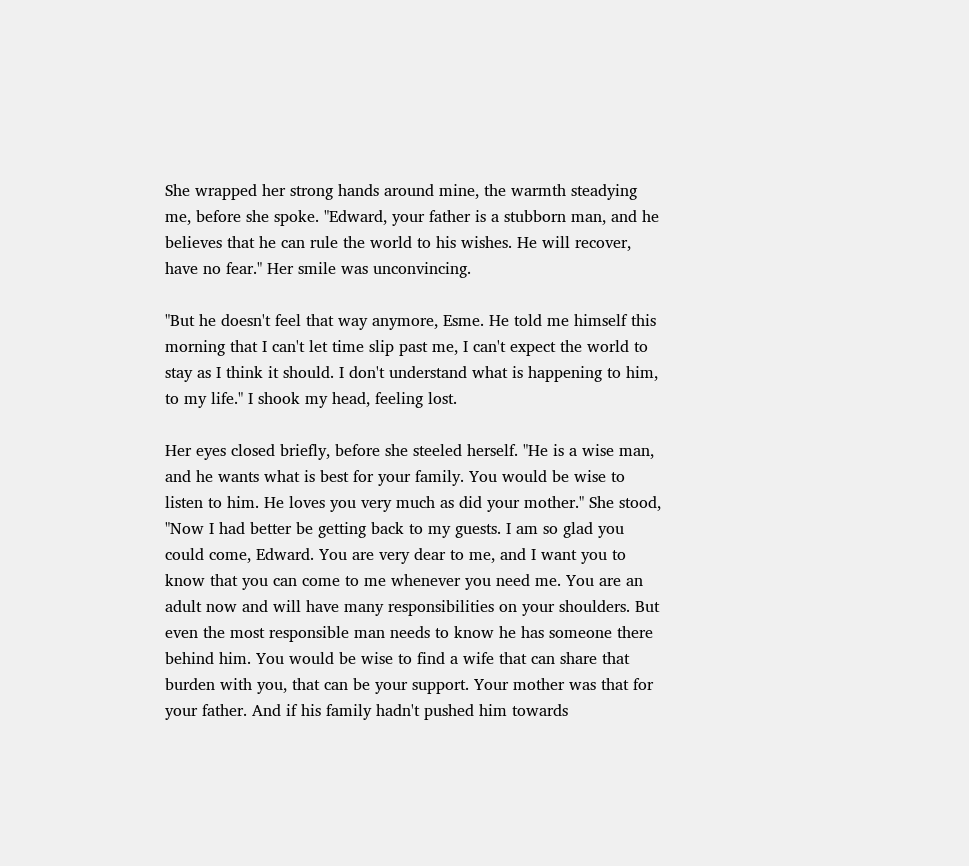She wrapped her strong hands around mine, the warmth steadying me, before she spoke. "Edward, your father is a stubborn man, and he believes that he can rule the world to his wishes. He will recover, have no fear." Her smile was unconvincing.

"But he doesn't feel that way anymore, Esme. He told me himself this morning that I can't let time slip past me, I can't expect the world to stay as I think it should. I don't understand what is happening to him, to my life." I shook my head, feeling lost.

Her eyes closed briefly, before she steeled herself. "He is a wise man, and he wants what is best for your family. You would be wise to listen to him. He loves you very much as did your mother." She stood, "Now I had better be getting back to my guests. I am so glad you could come, Edward. You are very dear to me, and I want you to know that you can come to me whenever you need me. You are an adult now and will have many responsibilities on your shoulders. But even the most responsible man needs to know he has someone there behind him. You would be wise to find a wife that can share that burden with you, that can be your support. Your mother was that for your father. And if his family hadn't pushed him towards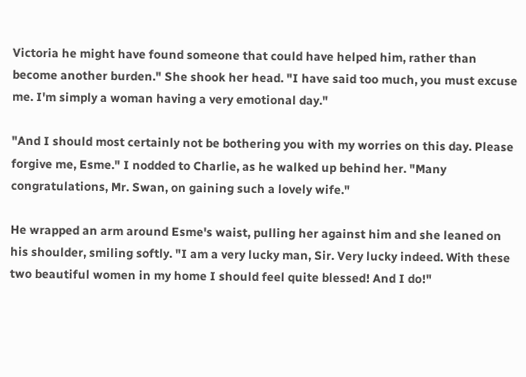Victoria he might have found someone that could have helped him, rather than become another burden." She shook her head. "I have said too much, you must excuse me. I'm simply a woman having a very emotional day."

"And I should most certainly not be bothering you with my worries on this day. Please forgive me, Esme." I nodded to Charlie, as he walked up behind her. "Many congratulations, Mr. Swan, on gaining such a lovely wife."

He wrapped an arm around Esme's waist, pulling her against him and she leaned on his shoulder, smiling softly. "I am a very lucky man, Sir. Very lucky indeed. With these two beautiful women in my home I should feel quite blessed! And I do!"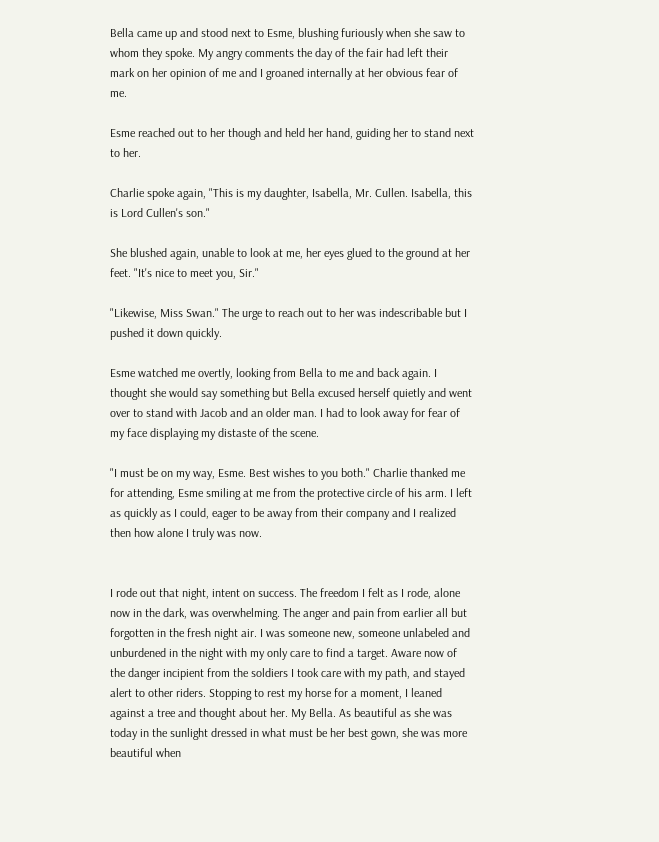Bella came up and stood next to Esme, blushing furiously when she saw to whom they spoke. My angry comments the day of the fair had left their mark on her opinion of me and I groaned internally at her obvious fear of me.

Esme reached out to her though and held her hand, guiding her to stand next to her.

Charlie spoke again, "This is my daughter, Isabella, Mr. Cullen. Isabella, this is Lord Cullen's son."

She blushed again, unable to look at me, her eyes glued to the ground at her feet. "It's nice to meet you, Sir."

"Likewise, Miss Swan." The urge to reach out to her was indescribable but I pushed it down quickly.

Esme watched me overtly, looking from Bella to me and back again. I thought she would say something but Bella excused herself quietly and went over to stand with Jacob and an older man. I had to look away for fear of my face displaying my distaste of the scene.

"I must be on my way, Esme. Best wishes to you both." Charlie thanked me for attending, Esme smiling at me from the protective circle of his arm. I left as quickly as I could, eager to be away from their company and I realized then how alone I truly was now.


I rode out that night, intent on success. The freedom I felt as I rode, alone now in the dark, was overwhelming. The anger and pain from earlier all but forgotten in the fresh night air. I was someone new, someone unlabeled and unburdened in the night with my only care to find a target. Aware now of the danger incipient from the soldiers I took care with my path, and stayed alert to other riders. Stopping to rest my horse for a moment, I leaned against a tree and thought about her. My Bella. As beautiful as she was today in the sunlight dressed in what must be her best gown, she was more beautiful when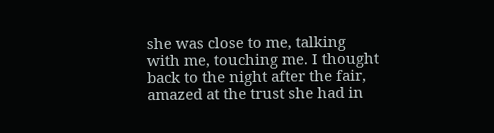she was close to me, talking with me, touching me. I thought back to the night after the fair, amazed at the trust she had in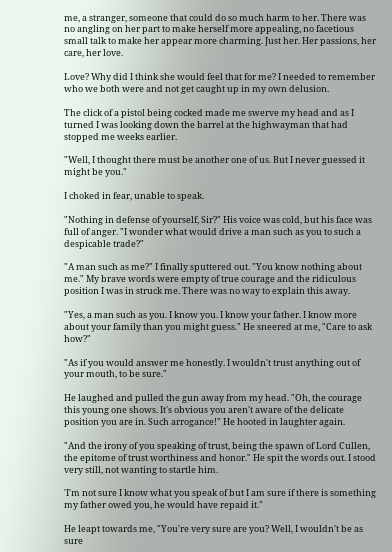me, a stranger, someone that could do so much harm to her. There was no angling on her part to make herself more appealing, no facetious small talk to make her appear more charming. Just her. Her passions, her care, her love.

Love? Why did I think she would feel that for me? I needed to remember who we both were and not get caught up in my own delusion.

The click of a pistol being cocked made me swerve my head and as I turned I was looking down the barrel at the highwayman that had stopped me weeks earlier.

"Well, I thought there must be another one of us. But I never guessed it might be you."

I choked in fear, unable to speak.

"Nothing in defense of yourself, Sir?" His voice was cold, but his face was full of anger. "I wonder what would drive a man such as you to such a despicable trade?"

"A man such as me?" I finally sputtered out. "You know nothing about me." My brave words were empty of true courage and the ridiculous position I was in struck me. There was no way to explain this away.

"Yes, a man such as you. I know you. I know your father. I know more about your family than you might guess." He sneered at me, "Care to ask how?"

"As if you would answer me honestly. I wouldn't trust anything out of your mouth, to be sure."

He laughed and pulled the gun away from my head. "Oh, the courage this young one shows. It's obvious you aren't aware of the delicate position you are in. Such arrogance!" He hooted in laughter again.

"And the irony of you speaking of trust, being the spawn of Lord Cullen, the epitome of trust worthiness and honor." He spit the words out. I stood very still, not wanting to startle him.

'I'm not sure I know what you speak of but I am sure if there is something my father owed you, he would have repaid it."

He leapt towards me, "You're very sure are you? Well, I wouldn't be as sure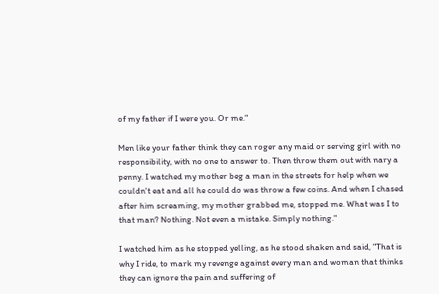of my father if I were you. Or me."

Men like your father think they can roger any maid or serving girl with no responsibility, with no one to answer to. Then throw them out with nary a penny. I watched my mother beg a man in the streets for help when we couldn't eat and all he could do was throw a few coins. And when I chased after him screaming, my mother grabbed me, stopped me. What was I to that man? Nothing. Not even a mistake. Simply nothing."

I watched him as he stopped yelling, as he stood shaken and said, "That is why I ride, to mark my revenge against every man and woman that thinks they can ignore the pain and suffering of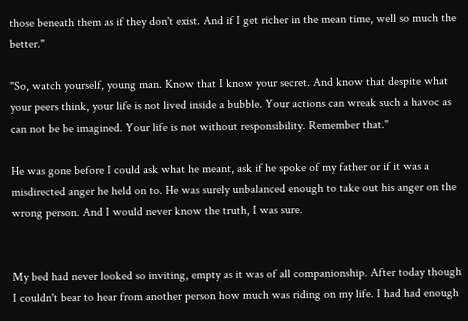those beneath them as if they don't exist. And if I get richer in the mean time, well so much the better."

"So, watch yourself, young man. Know that I know your secret. And know that despite what your peers think, your life is not lived inside a bubble. Your actions can wreak such a havoc as can not be be imagined. Your life is not without responsibility. Remember that."

He was gone before I could ask what he meant, ask if he spoke of my father or if it was a misdirected anger he held on to. He was surely unbalanced enough to take out his anger on the wrong person. And I would never know the truth, I was sure.


My bed had never looked so inviting, empty as it was of all companionship. After today though I couldn't bear to hear from another person how much was riding on my life. I had had enough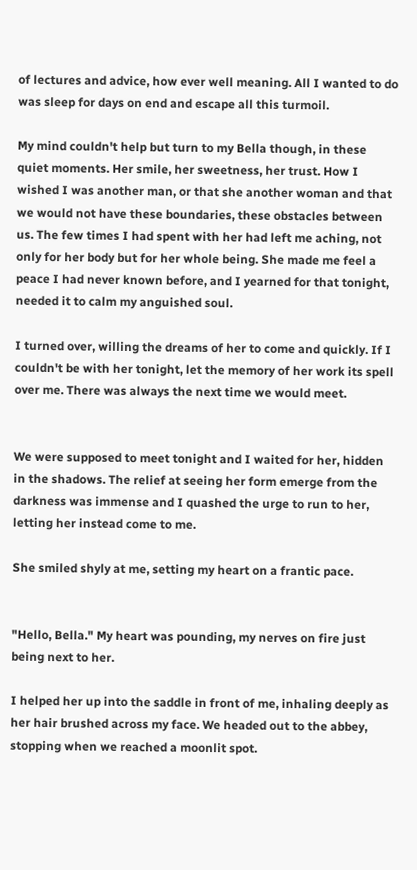of lectures and advice, how ever well meaning. All I wanted to do was sleep for days on end and escape all this turmoil.

My mind couldn't help but turn to my Bella though, in these quiet moments. Her smile, her sweetness, her trust. How I wished I was another man, or that she another woman and that we would not have these boundaries, these obstacles between us. The few times I had spent with her had left me aching, not only for her body but for her whole being. She made me feel a peace I had never known before, and I yearned for that tonight, needed it to calm my anguished soul.

I turned over, willing the dreams of her to come and quickly. If I couldn't be with her tonight, let the memory of her work its spell over me. There was always the next time we would meet.


We were supposed to meet tonight and I waited for her, hidden in the shadows. The relief at seeing her form emerge from the darkness was immense and I quashed the urge to run to her, letting her instead come to me.

She smiled shyly at me, setting my heart on a frantic pace.


"Hello, Bella." My heart was pounding, my nerves on fire just being next to her.

I helped her up into the saddle in front of me, inhaling deeply as her hair brushed across my face. We headed out to the abbey, stopping when we reached a moonlit spot.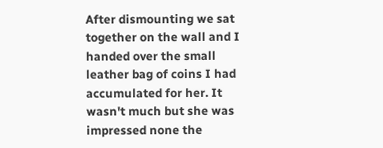After dismounting we sat together on the wall and I handed over the small leather bag of coins I had accumulated for her. It wasn't much but she was impressed none the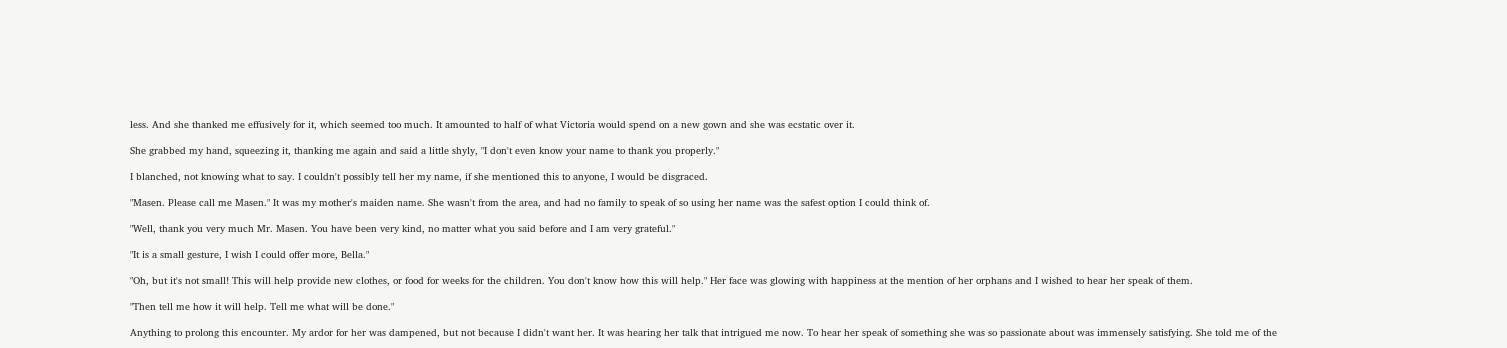less. And she thanked me effusively for it, which seemed too much. It amounted to half of what Victoria would spend on a new gown and she was ecstatic over it.

She grabbed my hand, squeezing it, thanking me again and said a little shyly, "I don't even know your name to thank you properly."

I blanched, not knowing what to say. I couldn't possibly tell her my name, if she mentioned this to anyone, I would be disgraced.

"Masen. Please call me Masen." It was my mother's maiden name. She wasn't from the area, and had no family to speak of so using her name was the safest option I could think of.

"Well, thank you very much Mr. Masen. You have been very kind, no matter what you said before and I am very grateful."

"It is a small gesture, I wish I could offer more, Bella."

"Oh, but it's not small! This will help provide new clothes, or food for weeks for the children. You don't know how this will help." Her face was glowing with happiness at the mention of her orphans and I wished to hear her speak of them.

"Then tell me how it will help. Tell me what will be done."

Anything to prolong this encounter. My ardor for her was dampened, but not because I didn't want her. It was hearing her talk that intrigued me now. To hear her speak of something she was so passionate about was immensely satisfying. She told me of the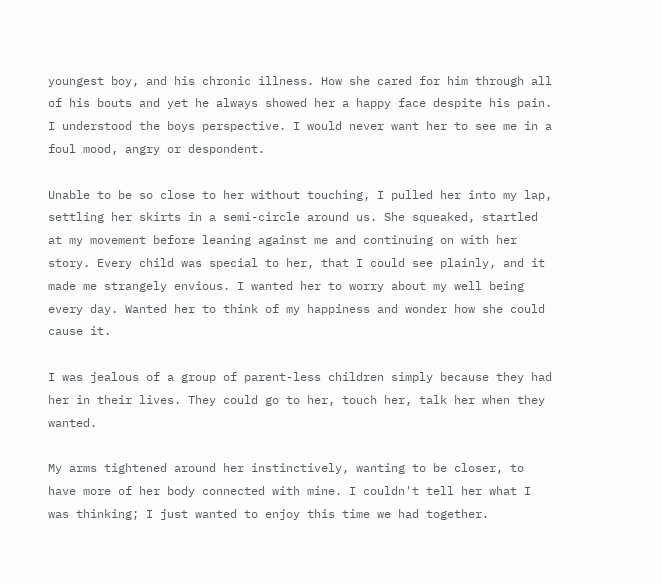youngest boy, and his chronic illness. How she cared for him through all of his bouts and yet he always showed her a happy face despite his pain. I understood the boys perspective. I would never want her to see me in a foul mood, angry or despondent.

Unable to be so close to her without touching, I pulled her into my lap, settling her skirts in a semi-circle around us. She squeaked, startled at my movement before leaning against me and continuing on with her story. Every child was special to her, that I could see plainly, and it made me strangely envious. I wanted her to worry about my well being every day. Wanted her to think of my happiness and wonder how she could cause it.

I was jealous of a group of parent-less children simply because they had her in their lives. They could go to her, touch her, talk her when they wanted.

My arms tightened around her instinctively, wanting to be closer, to have more of her body connected with mine. I couldn't tell her what I was thinking; I just wanted to enjoy this time we had together.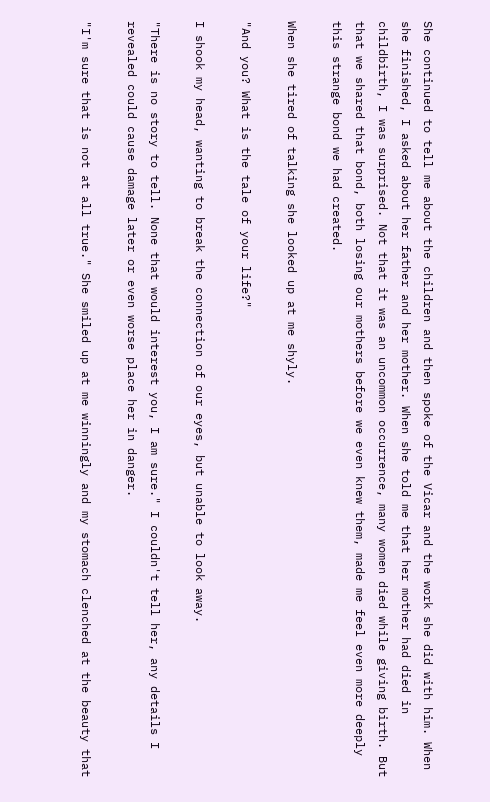She continued to tell me about the children and then spoke of the Vicar and the work she did with him. When she finished, I asked about her father and her mother. When she told me that her mother had died in childbirth, I was surprised. Not that it was an uncommon occurrence, many women died while giving birth. But that we shared that bond, both losing our mothers before we even knew them, made me feel even more deeply this strange bond we had created.

When she tired of talking she looked up at me shyly.

"And you? What is the tale of your life?"

I shook my head, wanting to break the connection of our eyes, but unable to look away.

"There is no story to tell. None that would interest you, I am sure." I couldn't tell her, any details I revealed could cause damage later or even worse place her in danger.

"I'm sure that is not at all true." She smiled up at me winningly and my stomach clenched at the beauty that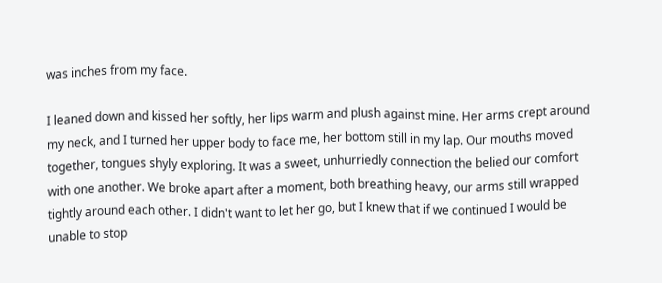was inches from my face.

I leaned down and kissed her softly, her lips warm and plush against mine. Her arms crept around my neck, and I turned her upper body to face me, her bottom still in my lap. Our mouths moved together, tongues shyly exploring. It was a sweet, unhurriedly connection the belied our comfort with one another. We broke apart after a moment, both breathing heavy, our arms still wrapped tightly around each other. I didn't want to let her go, but I knew that if we continued I would be unable to stop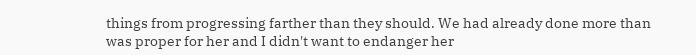things from progressing farther than they should. We had already done more than was proper for her and I didn't want to endanger her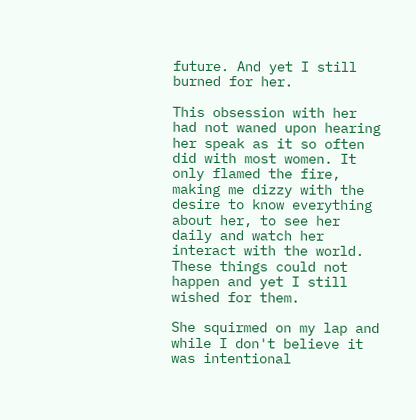future. And yet I still burned for her.

This obsession with her had not waned upon hearing her speak as it so often did with most women. It only flamed the fire, making me dizzy with the desire to know everything about her, to see her daily and watch her interact with the world. These things could not happen and yet I still wished for them.

She squirmed on my lap and while I don't believe it was intentional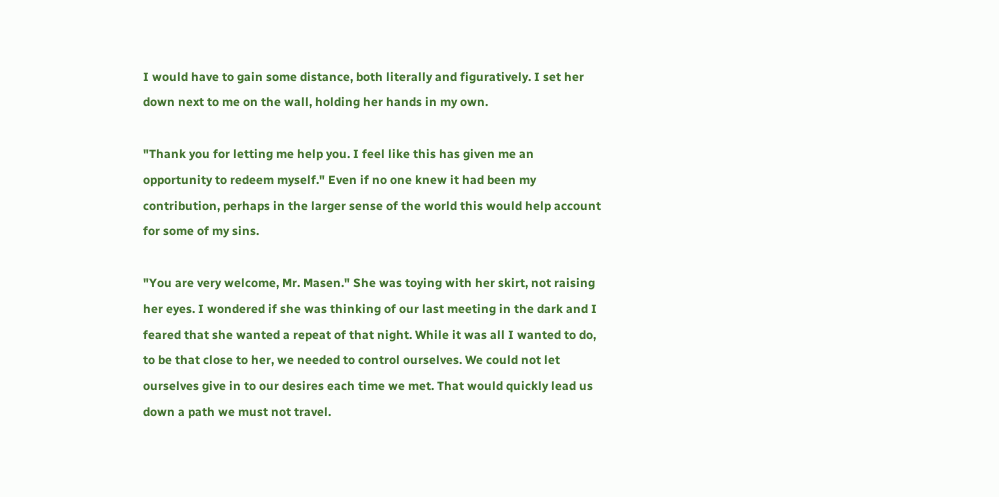I would have to gain some distance, both literally and figuratively. I set her down next to me on the wall, holding her hands in my own.

"Thank you for letting me help you. I feel like this has given me an opportunity to redeem myself." Even if no one knew it had been my contribution, perhaps in the larger sense of the world this would help account for some of my sins.

"You are very welcome, Mr. Masen." She was toying with her skirt, not raising her eyes. I wondered if she was thinking of our last meeting in the dark and I feared that she wanted a repeat of that night. While it was all I wanted to do, to be that close to her, we needed to control ourselves. We could not let ourselves give in to our desires each time we met. That would quickly lead us down a path we must not travel.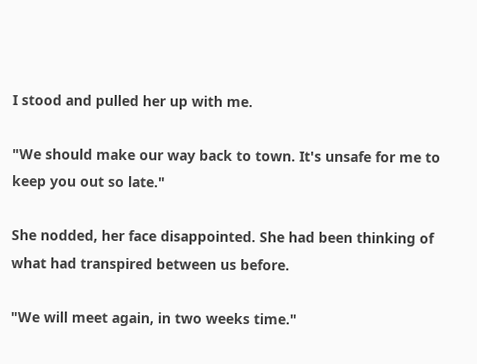I stood and pulled her up with me.

"We should make our way back to town. It's unsafe for me to keep you out so late."

She nodded, her face disappointed. She had been thinking of what had transpired between us before.

"We will meet again, in two weeks time."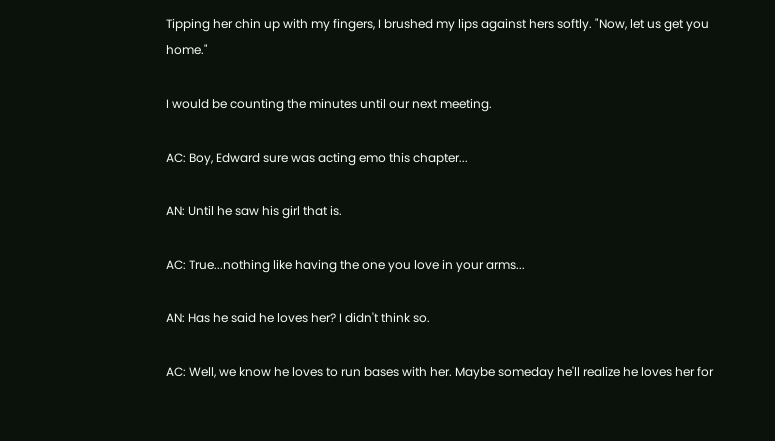Tipping her chin up with my fingers, I brushed my lips against hers softly. "Now, let us get you home."

I would be counting the minutes until our next meeting.

AC: Boy, Edward sure was acting emo this chapter...

AN: Until he saw his girl that is.

AC: True...nothing like having the one you love in your arms...

AN: Has he said he loves her? I didn't think so.

AC: Well, we know he loves to run bases with her. Maybe someday he'll realize he loves her for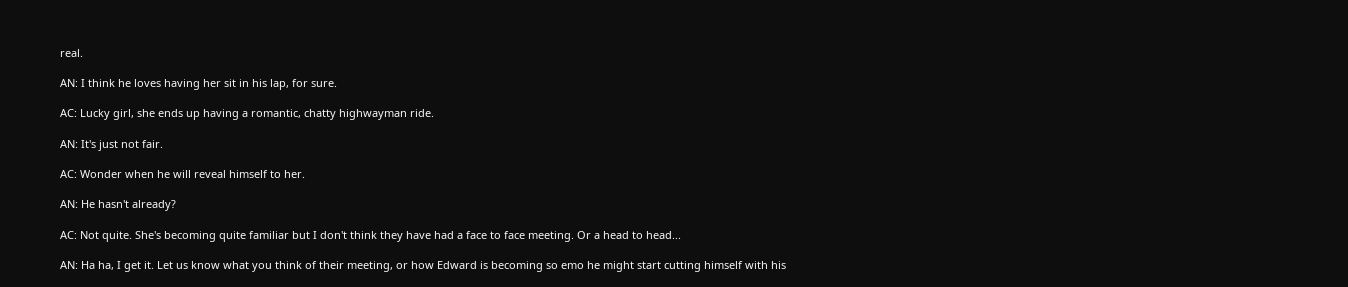real.

AN: I think he loves having her sit in his lap, for sure.

AC: Lucky girl, she ends up having a romantic, chatty highwayman ride.

AN: It's just not fair.

AC: Wonder when he will reveal himself to her.

AN: He hasn't already?

AC: Not quite. She's becoming quite familiar but I don't think they have had a face to face meeting. Or a head to head...

AN: Ha ha, I get it. Let us know what you think of their meeting, or how Edward is becoming so emo he might start cutting himself with his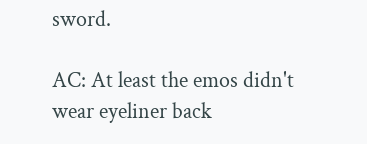sword.

AC: At least the emos didn't wear eyeliner back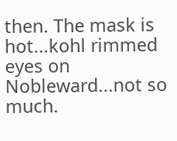then. The mask is hot...kohl rimmed eyes on Nobleward...not so much.